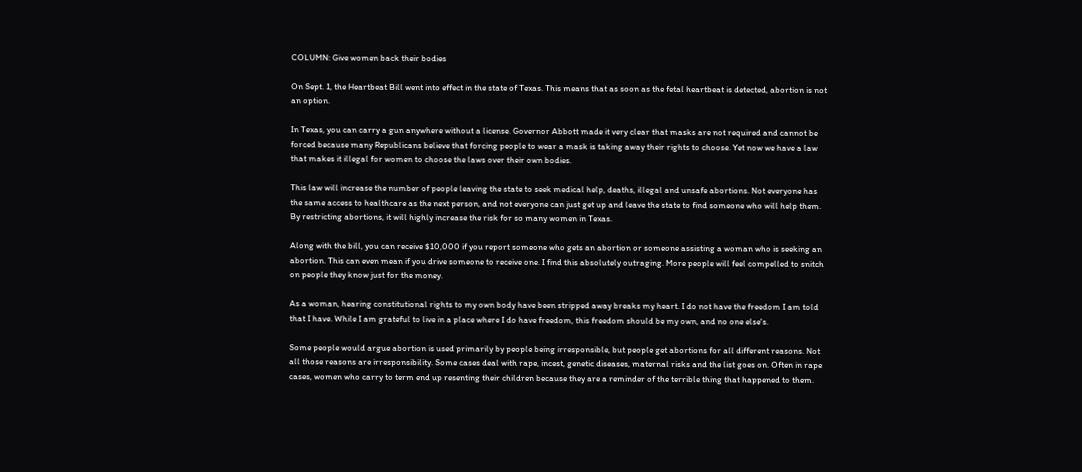COLUMN: Give women back their bodies

On Sept. 1, the Heartbeat Bill went into effect in the state of Texas. This means that as soon as the fetal heartbeat is detected, abortion is not an option.

In Texas, you can carry a gun anywhere without a license. Governor Abbott made it very clear that masks are not required and cannot be forced because many Republicans believe that forcing people to wear a mask is taking away their rights to choose. Yet now we have a law that makes it illegal for women to choose the laws over their own bodies.

This law will increase the number of people leaving the state to seek medical help, deaths, illegal and unsafe abortions. Not everyone has the same access to healthcare as the next person, and not everyone can just get up and leave the state to find someone who will help them. By restricting abortions, it will highly increase the risk for so many women in Texas.

Along with the bill, you can receive $10,000 if you report someone who gets an abortion or someone assisting a woman who is seeking an abortion. This can even mean if you drive someone to receive one. I find this absolutely outraging. More people will feel compelled to snitch on people they know just for the money.

As a woman, hearing constitutional rights to my own body have been stripped away breaks my heart. I do not have the freedom I am told that I have. While I am grateful to live in a place where I do have freedom, this freedom should be my own, and no one else's.

Some people would argue abortion is used primarily by people being irresponsible, but people get abortions for all different reasons. Not all those reasons are irresponsibility. Some cases deal with rape, incest, genetic diseases, maternal risks and the list goes on. Often in rape cases, women who carry to term end up resenting their children because they are a reminder of the terrible thing that happened to them.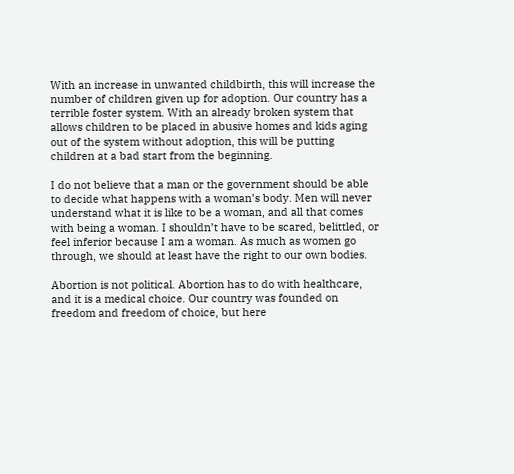With an increase in unwanted childbirth, this will increase the number of children given up for adoption. Our country has a terrible foster system. With an already broken system that allows children to be placed in abusive homes and kids aging out of the system without adoption, this will be putting children at a bad start from the beginning.

I do not believe that a man or the government should be able to decide what happens with a woman’s body. Men will never understand what it is like to be a woman, and all that comes with being a woman. I shouldn’t have to be scared, belittled, or feel inferior because I am a woman. As much as women go through, we should at least have the right to our own bodies.

Abortion is not political. Abortion has to do with healthcare, and it is a medical choice. Our country was founded on freedom and freedom of choice, but here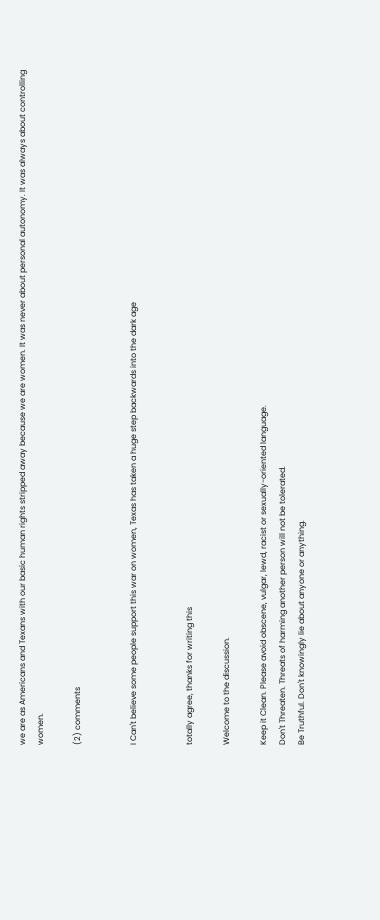we are as Americans and Texans with our basic human rights stripped away because we are women. It was never about personal autonomy. It was always about controlling women.

(2) comments


I Can't believe some people support this war on women, Texas has taken a huge step backwards into the dark age


totally agree, thanks for writing this

Welcome to the discussion.

Keep it Clean. Please avoid obscene, vulgar, lewd, racist or sexually-oriented language.
Don't Threaten. Threats of harming another person will not be tolerated.
Be Truthful. Don't knowingly lie about anyone or anything.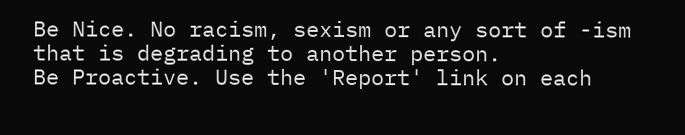Be Nice. No racism, sexism or any sort of -ism that is degrading to another person.
Be Proactive. Use the 'Report' link on each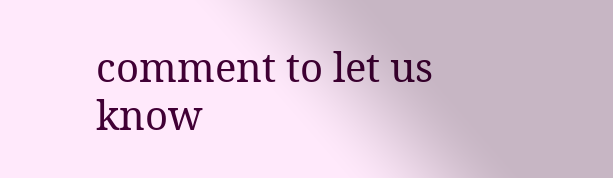comment to let us know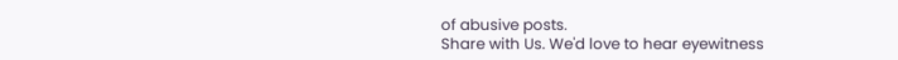of abusive posts.
Share with Us. We'd love to hear eyewitness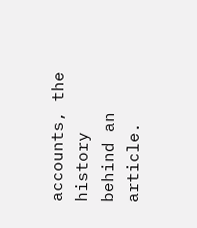accounts, the history behind an article.